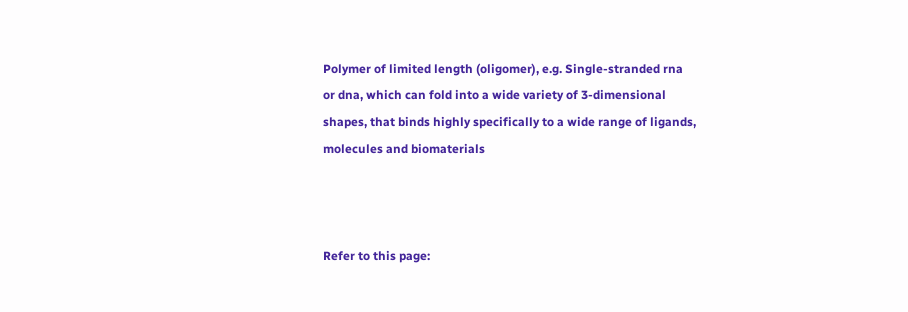Polymer of limited length (oligomer), e.g. Single-stranded rna or dna, which can fold into a wide variety of 3-dimensional shapes, that binds highly specifically to a wide range of ligands, molecules and biomaterials



Refer to this page: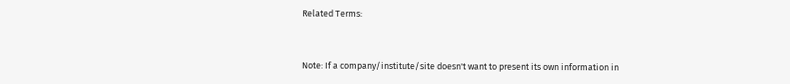Related Terms:


Note: If a company/institute/site doesn't want to present its own information in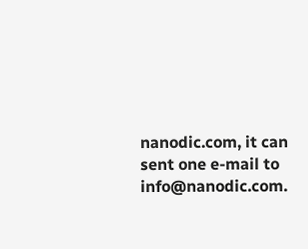nanodic.com, it can sent one e-mail to info@nanodic.com.